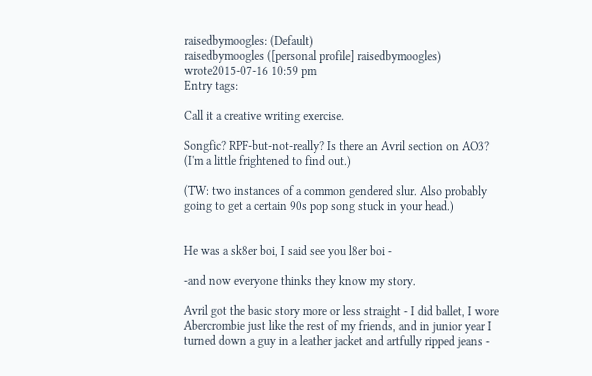raisedbymoogles: (Default)
raisedbymoogles ([personal profile] raisedbymoogles) wrote2015-07-16 10:59 pm
Entry tags:

Call it a creative writing exercise.

Songfic? RPF-but-not-really? Is there an Avril section on AO3? (I'm a little frightened to find out.)

(TW: two instances of a common gendered slur. Also probably going to get a certain 90s pop song stuck in your head.)


He was a sk8er boi, I said see you l8er boi -

-and now everyone thinks they know my story.

Avril got the basic story more or less straight - I did ballet, I wore Abercrombie just like the rest of my friends, and in junior year I turned down a guy in a leather jacket and artfully ripped jeans -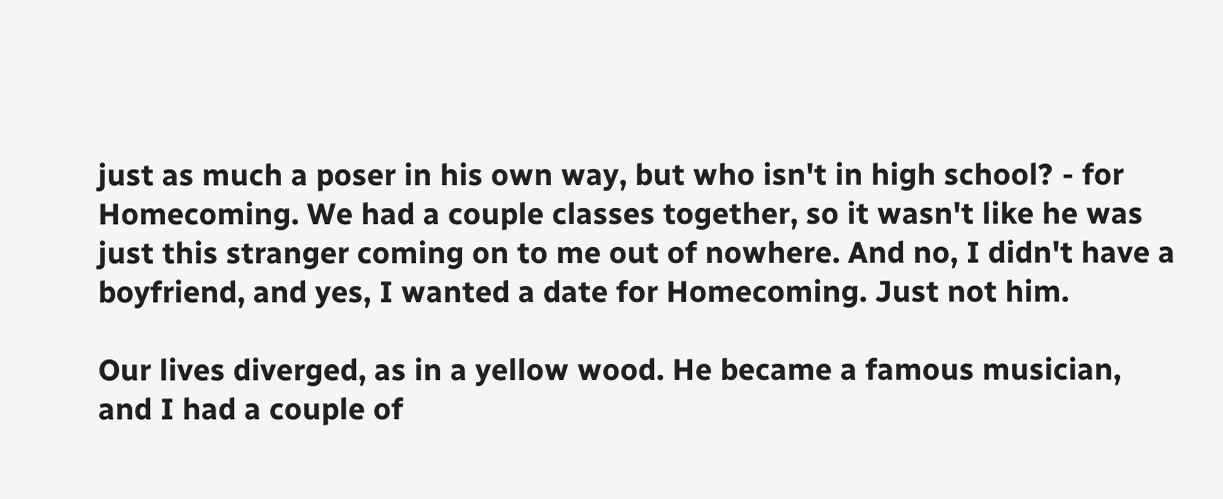just as much a poser in his own way, but who isn't in high school? - for Homecoming. We had a couple classes together, so it wasn't like he was just this stranger coming on to me out of nowhere. And no, I didn't have a boyfriend, and yes, I wanted a date for Homecoming. Just not him.

Our lives diverged, as in a yellow wood. He became a famous musician, and I had a couple of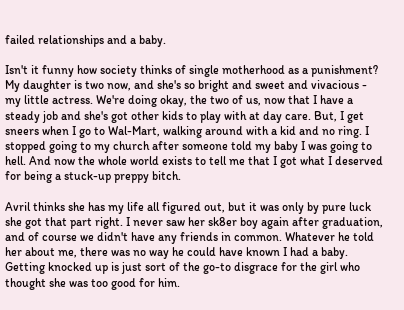failed relationships and a baby.

Isn't it funny how society thinks of single motherhood as a punishment? My daughter is two now, and she's so bright and sweet and vivacious - my little actress. We're doing okay, the two of us, now that I have a steady job and she's got other kids to play with at day care. But, I get sneers when I go to Wal-Mart, walking around with a kid and no ring. I stopped going to my church after someone told my baby I was going to hell. And now the whole world exists to tell me that I got what I deserved for being a stuck-up preppy bitch.

Avril thinks she has my life all figured out, but it was only by pure luck she got that part right. I never saw her sk8er boy again after graduation, and of course we didn't have any friends in common. Whatever he told her about me, there was no way he could have known I had a baby. Getting knocked up is just sort of the go-to disgrace for the girl who thought she was too good for him.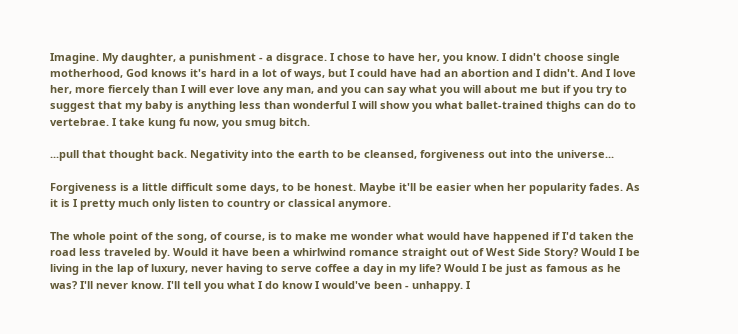Imagine. My daughter, a punishment - a disgrace. I chose to have her, you know. I didn't choose single motherhood, God knows it's hard in a lot of ways, but I could have had an abortion and I didn't. And I love her, more fiercely than I will ever love any man, and you can say what you will about me but if you try to suggest that my baby is anything less than wonderful I will show you what ballet-trained thighs can do to vertebrae. I take kung fu now, you smug bitch.

...pull that thought back. Negativity into the earth to be cleansed, forgiveness out into the universe...

Forgiveness is a little difficult some days, to be honest. Maybe it'll be easier when her popularity fades. As it is I pretty much only listen to country or classical anymore.

The whole point of the song, of course, is to make me wonder what would have happened if I'd taken the road less traveled by. Would it have been a whirlwind romance straight out of West Side Story? Would I be living in the lap of luxury, never having to serve coffee a day in my life? Would I be just as famous as he was? I'll never know. I'll tell you what I do know I would've been - unhappy. I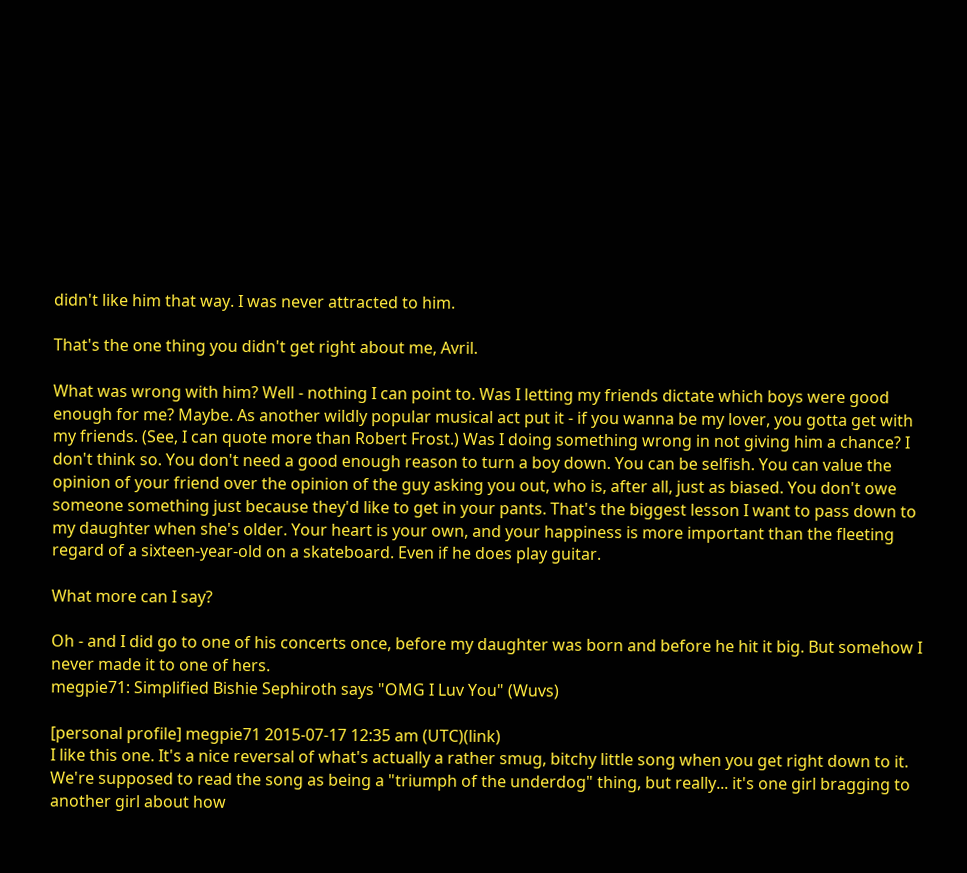didn't like him that way. I was never attracted to him.

That's the one thing you didn't get right about me, Avril.

What was wrong with him? Well - nothing I can point to. Was I letting my friends dictate which boys were good enough for me? Maybe. As another wildly popular musical act put it - if you wanna be my lover, you gotta get with my friends. (See, I can quote more than Robert Frost.) Was I doing something wrong in not giving him a chance? I don't think so. You don't need a good enough reason to turn a boy down. You can be selfish. You can value the opinion of your friend over the opinion of the guy asking you out, who is, after all, just as biased. You don't owe someone something just because they'd like to get in your pants. That's the biggest lesson I want to pass down to my daughter when she's older. Your heart is your own, and your happiness is more important than the fleeting regard of a sixteen-year-old on a skateboard. Even if he does play guitar.

What more can I say?

Oh - and I did go to one of his concerts once, before my daughter was born and before he hit it big. But somehow I never made it to one of hers.
megpie71: Simplified Bishie Sephiroth says "OMG I Luv You" (Wuvs)

[personal profile] megpie71 2015-07-17 12:35 am (UTC)(link)
I like this one. It's a nice reversal of what's actually a rather smug, bitchy little song when you get right down to it. We're supposed to read the song as being a "triumph of the underdog" thing, but really... it's one girl bragging to another girl about how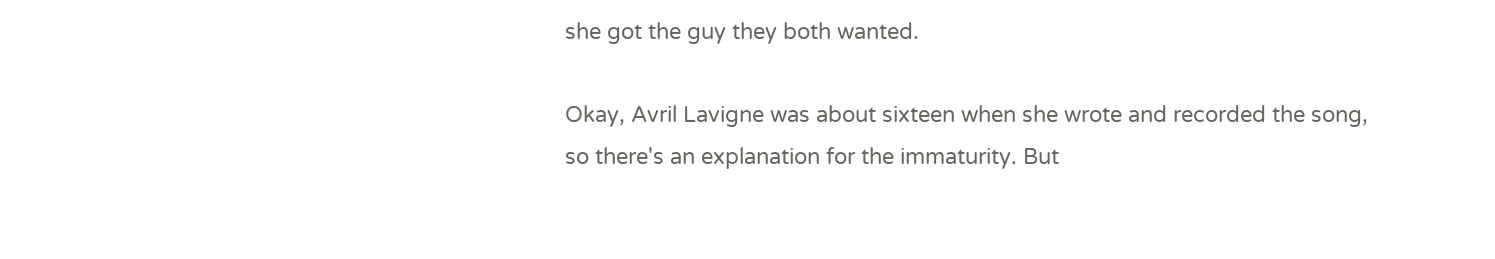she got the guy they both wanted.

Okay, Avril Lavigne was about sixteen when she wrote and recorded the song, so there's an explanation for the immaturity. But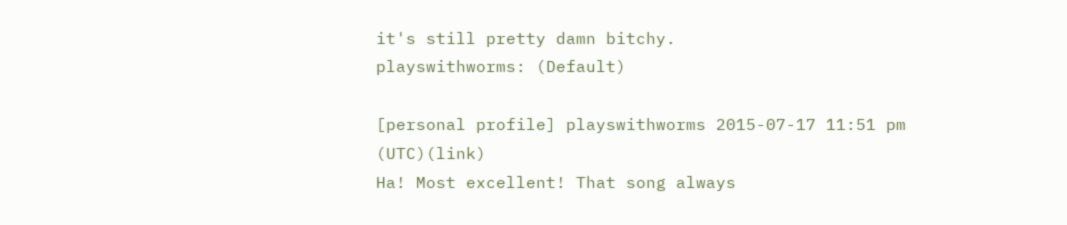it's still pretty damn bitchy.
playswithworms: (Default)

[personal profile] playswithworms 2015-07-17 11:51 pm (UTC)(link)
Ha! Most excellent! That song always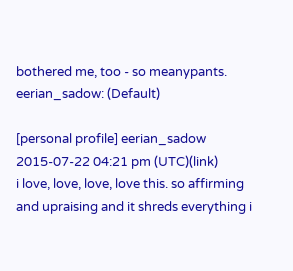bothered me, too - so meanypants.
eerian_sadow: (Default)

[personal profile] eerian_sadow 2015-07-22 04:21 pm (UTC)(link)
i love, love, love, love this. so affirming and upraising and it shreds everything i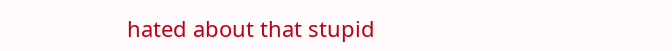hated about that stupid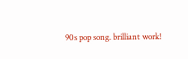90s pop song. brilliant work!